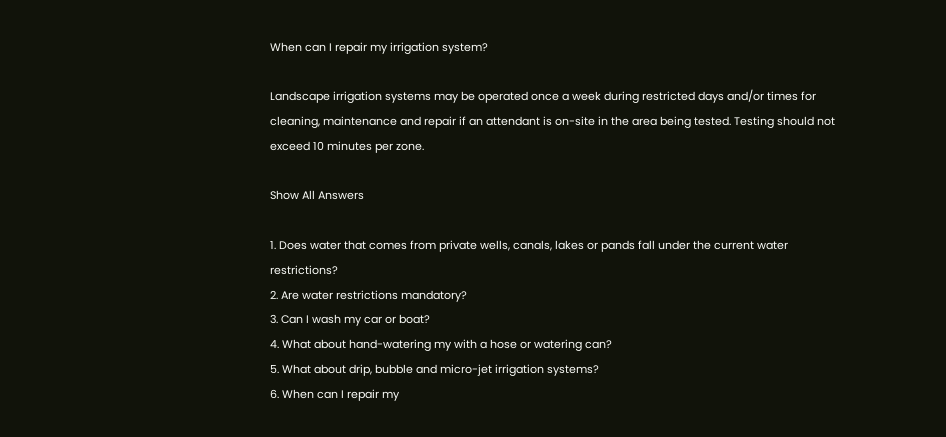When can I repair my irrigation system?

Landscape irrigation systems may be operated once a week during restricted days and/or times for cleaning, maintenance and repair if an attendant is on-site in the area being tested. Testing should not exceed 10 minutes per zone.

Show All Answers

1. Does water that comes from private wells, canals, lakes or pands fall under the current water restrictions?
2. Are water restrictions mandatory?
3. Can I wash my car or boat?
4. What about hand-watering my with a hose or watering can?
5. What about drip, bubble and micro-jet irrigation systems?
6. When can I repair my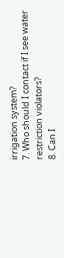irrigation system?
7. Who should I contact if I see water restriction violators?
8. Can I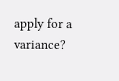apply for a variance?